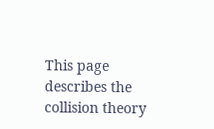This page describes the collision theory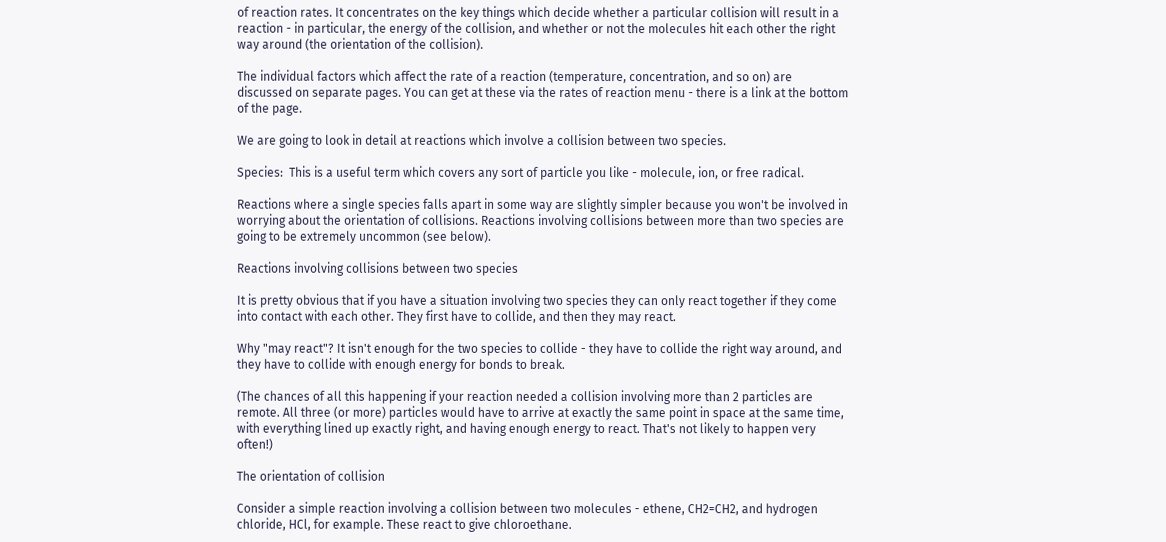of reaction rates. It concentrates on the key things which decide whether a particular collision will result in a reaction - in particular, the energy of the collision, and whether or not the molecules hit each other the right way around (the orientation of the collision).

The individual factors which affect the rate of a reaction (temperature, concentration, and so on) are discussed on separate pages. You can get at these via the rates of reaction menu - there is a link at the bottom of the page.

We are going to look in detail at reactions which involve a collision between two species.

Species:  This is a useful term which covers any sort of particle you like - molecule, ion, or free radical.

Reactions where a single species falls apart in some way are slightly simpler because you won't be involved in worrying about the orientation of collisions. Reactions involving collisions between more than two species are going to be extremely uncommon (see below).

Reactions involving collisions between two species

It is pretty obvious that if you have a situation involving two species they can only react together if they come into contact with each other. They first have to collide, and then they may react.

Why "may react"? It isn't enough for the two species to collide - they have to collide the right way around, and they have to collide with enough energy for bonds to break.

(The chances of all this happening if your reaction needed a collision involving more than 2 particles are remote. All three (or more) particles would have to arrive at exactly the same point in space at the same time, with everything lined up exactly right, and having enough energy to react. That's not likely to happen very often!)

The orientation of collision

Consider a simple reaction involving a collision between two molecules - ethene, CH2=CH2, and hydrogen chloride, HCl, for example. These react to give chloroethane.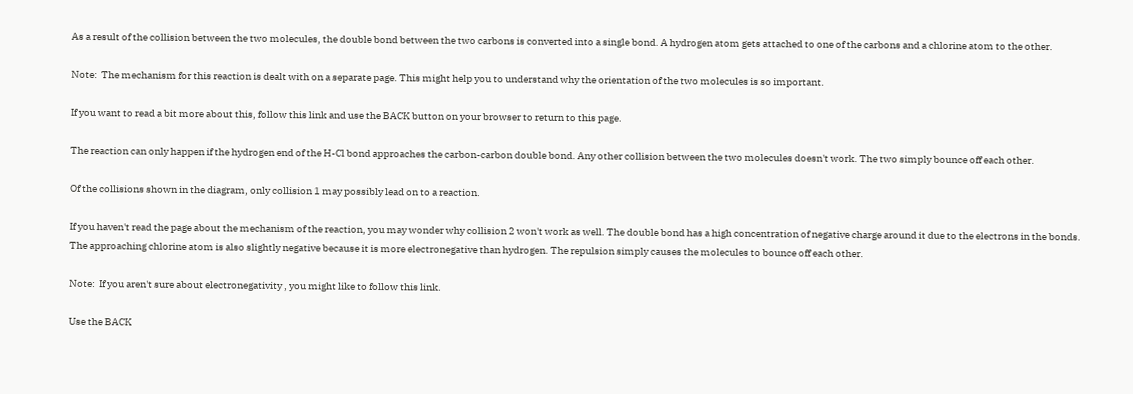As a result of the collision between the two molecules, the double bond between the two carbons is converted into a single bond. A hydrogen atom gets attached to one of the carbons and a chlorine atom to the other.

Note:  The mechanism for this reaction is dealt with on a separate page. This might help you to understand why the orientation of the two molecules is so important.

If you want to read a bit more about this, follow this link and use the BACK button on your browser to return to this page.

The reaction can only happen if the hydrogen end of the H-Cl bond approaches the carbon-carbon double bond. Any other collision between the two molecules doesn't work. The two simply bounce off each other.

Of the collisions shown in the diagram, only collision 1 may possibly lead on to a reaction.

If you haven't read the page about the mechanism of the reaction, you may wonder why collision 2 won't work as well. The double bond has a high concentration of negative charge around it due to the electrons in the bonds. The approaching chlorine atom is also slightly negative because it is more electronegative than hydrogen. The repulsion simply causes the molecules to bounce off each other.

Note:  If you aren't sure about electronegativity , you might like to follow this link.

Use the BACK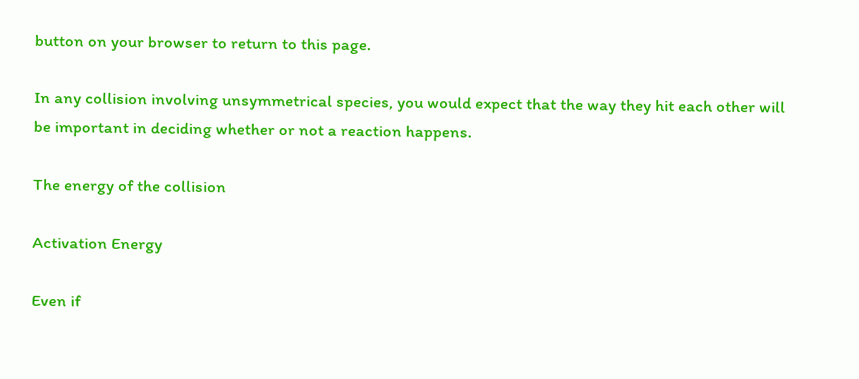button on your browser to return to this page.

In any collision involving unsymmetrical species, you would expect that the way they hit each other will be important in deciding whether or not a reaction happens.

The energy of the collision

Activation Energy

Even if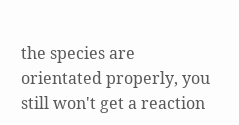the species are orientated properly, you still won't get a reaction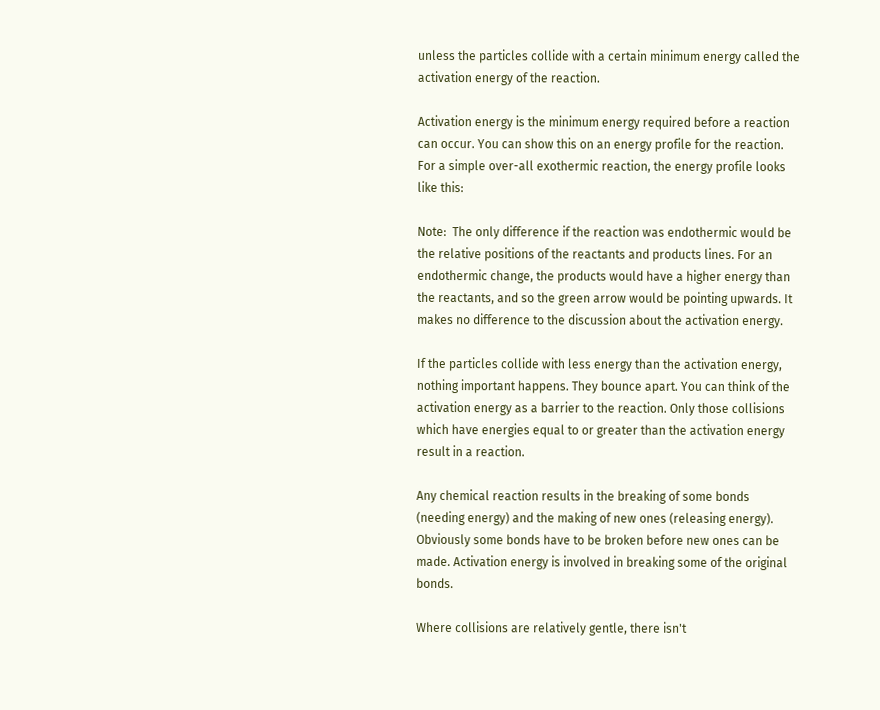unless the particles collide with a certain minimum energy called the activation energy of the reaction.

Activation energy is the minimum energy required before a reaction can occur. You can show this on an energy profile for the reaction. For a simple over-all exothermic reaction, the energy profile looks like this:

Note:  The only difference if the reaction was endothermic would be the relative positions of the reactants and products lines. For an endothermic change, the products would have a higher energy than the reactants, and so the green arrow would be pointing upwards. It makes no difference to the discussion about the activation energy.

If the particles collide with less energy than the activation energy, nothing important happens. They bounce apart. You can think of the activation energy as a barrier to the reaction. Only those collisions which have energies equal to or greater than the activation energy result in a reaction.

Any chemical reaction results in the breaking of some bonds (needing energy) and the making of new ones (releasing energy). Obviously some bonds have to be broken before new ones can be made. Activation energy is involved in breaking some of the original bonds.

Where collisions are relatively gentle, there isn't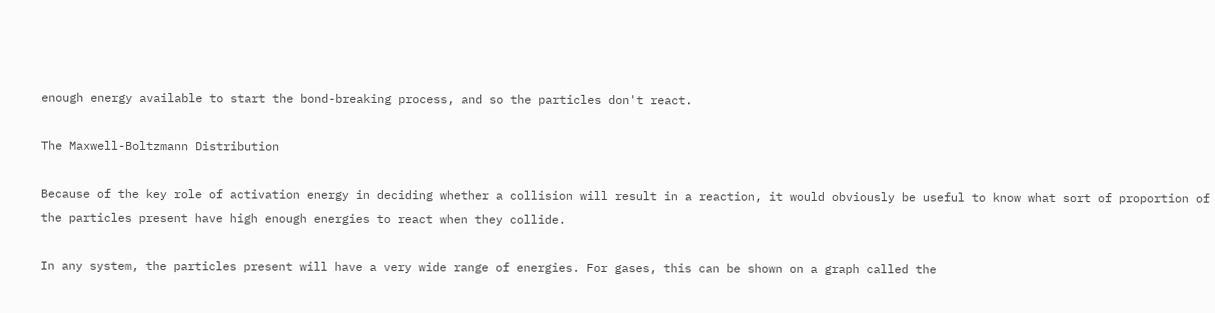enough energy available to start the bond-breaking process, and so the particles don't react.

The Maxwell-Boltzmann Distribution

Because of the key role of activation energy in deciding whether a collision will result in a reaction, it would obviously be useful to know what sort of proportion of the particles present have high enough energies to react when they collide.

In any system, the particles present will have a very wide range of energies. For gases, this can be shown on a graph called the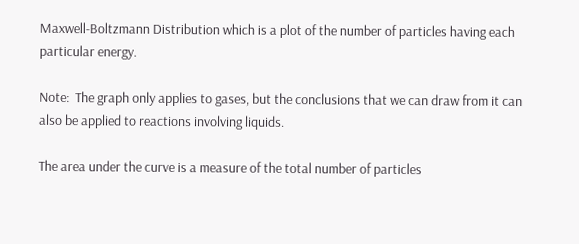Maxwell-Boltzmann Distribution which is a plot of the number of particles having each particular energy.

Note:  The graph only applies to gases, but the conclusions that we can draw from it can also be applied to reactions involving liquids.

The area under the curve is a measure of the total number of particles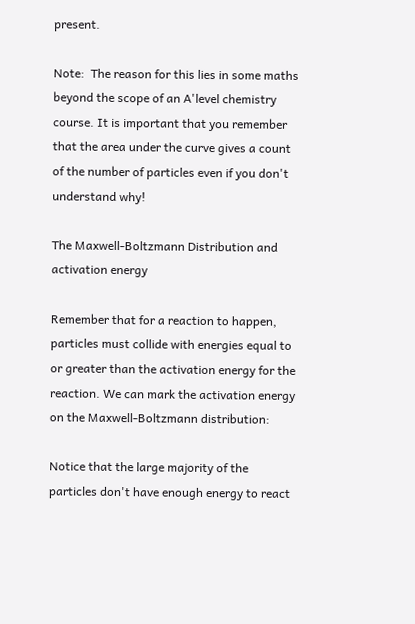present.

Note:  The reason for this lies in some maths beyond the scope of an A'level chemistry course. It is important that you remember that the area under the curve gives a count of the number of particles even if you don't understand why!

The Maxwell-Boltzmann Distribution and activation energy

Remember that for a reaction to happen, particles must collide with energies equal to or greater than the activation energy for the reaction. We can mark the activation energy on the Maxwell-Boltzmann distribution:

Notice that the large majority of the particles don't have enough energy to react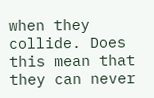when they collide. Does this mean that they can never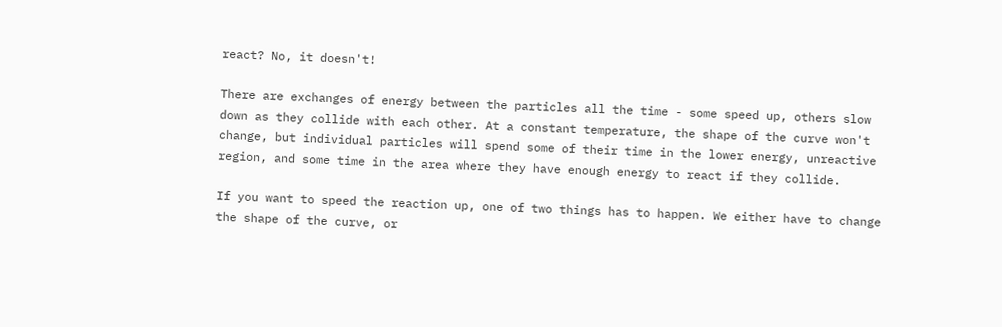react? No, it doesn't!

There are exchanges of energy between the particles all the time - some speed up, others slow down as they collide with each other. At a constant temperature, the shape of the curve won't change, but individual particles will spend some of their time in the lower energy, unreactive region, and some time in the area where they have enough energy to react if they collide.

If you want to speed the reaction up, one of two things has to happen. We either have to change the shape of the curve, or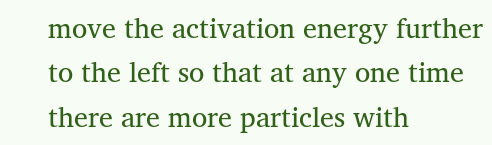move the activation energy further to the left so that at any one time there are more particles with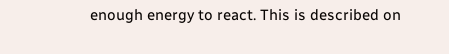enough energy to react. This is described on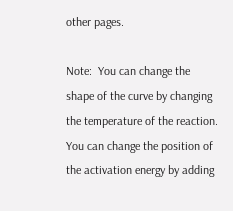other pages.

Note:  You can change the shape of the curve by changing the temperature of the reaction. You can change the position of the activation energy by adding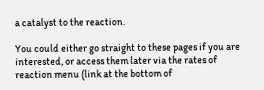a catalyst to the reaction.

You could either go straight to these pages if you are interested, or access them later via the rates of reaction menu (link at the bottom of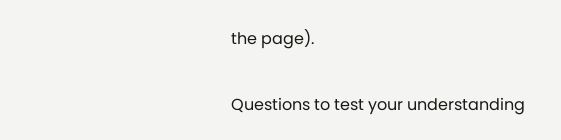the page).

Questions to test your understanding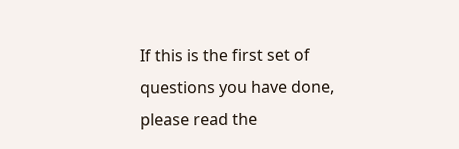If this is the first set of questions you have done, please read the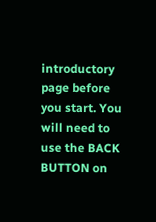introductory page before you start. You will need to use the BACK BUTTON on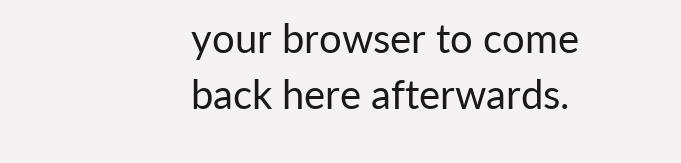your browser to come back here afterwards.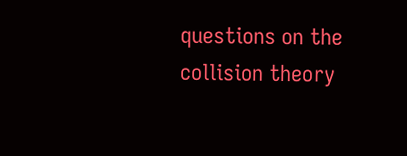questions on the collision theory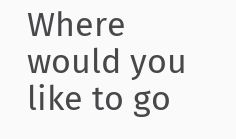Where would you like to go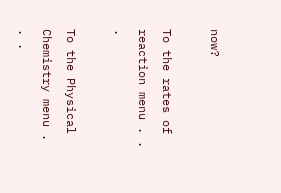now?

To the rates of reaction menu . . .

To the Physical Chemistry menu . . .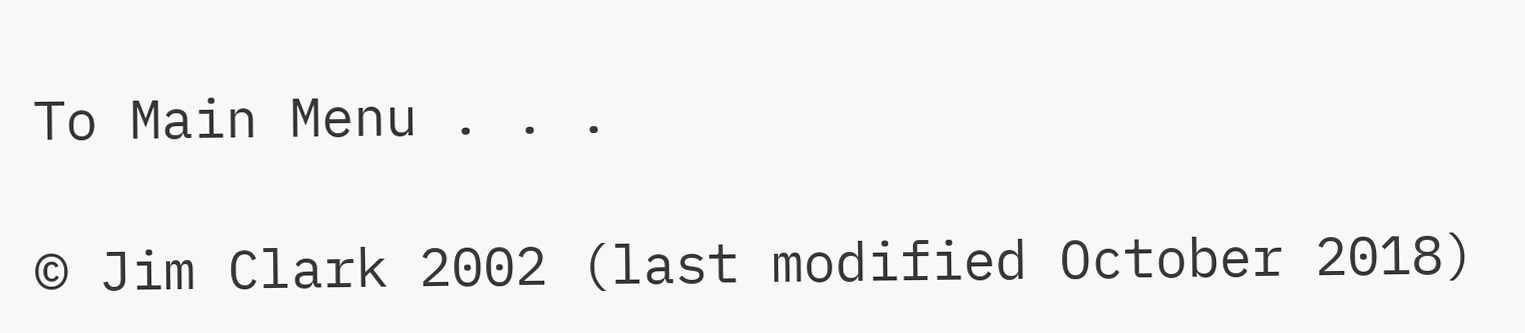To Main Menu . . .

© Jim Clark 2002 (last modified October 2018)